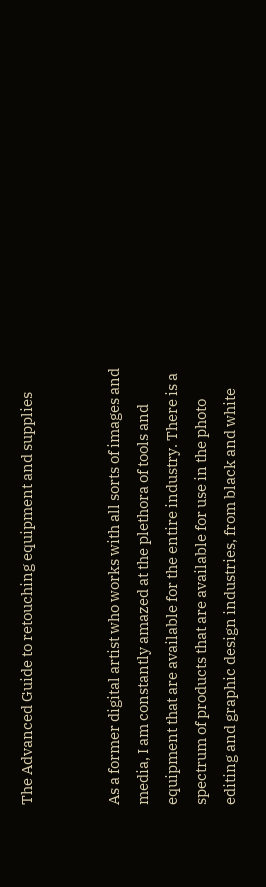The Advanced Guide to retouching equipment and supplies


As a former digital artist who works with all sorts of images and media, I am constantly amazed at the plethora of tools and equipment that are available for the entire industry. There is a spectrum of products that are available for use in the photo editing and graphic design industries, from black and white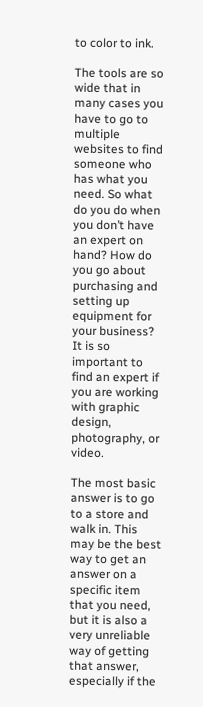to color to ink.

The tools are so wide that in many cases you have to go to multiple websites to find someone who has what you need. So what do you do when you don’t have an expert on hand? How do you go about purchasing and setting up equipment for your business? It is so important to find an expert if you are working with graphic design, photography, or video.

The most basic answer is to go to a store and walk in. This may be the best way to get an answer on a specific item that you need, but it is also a very unreliable way of getting that answer, especially if the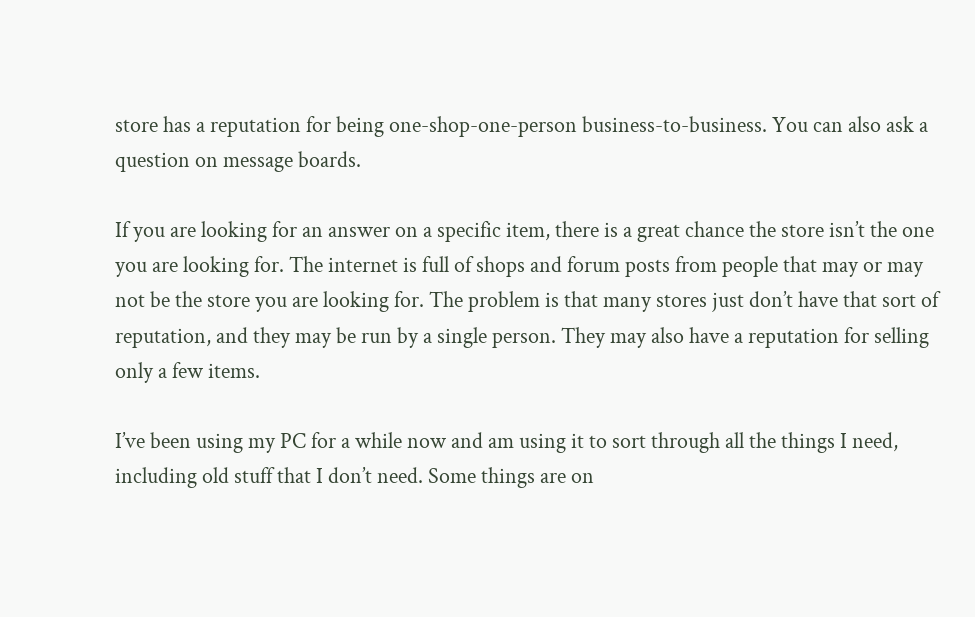store has a reputation for being one-shop-one-person business-to-business. You can also ask a question on message boards.

If you are looking for an answer on a specific item, there is a great chance the store isn’t the one you are looking for. The internet is full of shops and forum posts from people that may or may not be the store you are looking for. The problem is that many stores just don’t have that sort of reputation, and they may be run by a single person. They may also have a reputation for selling only a few items.

I’ve been using my PC for a while now and am using it to sort through all the things I need, including old stuff that I don’t need. Some things are on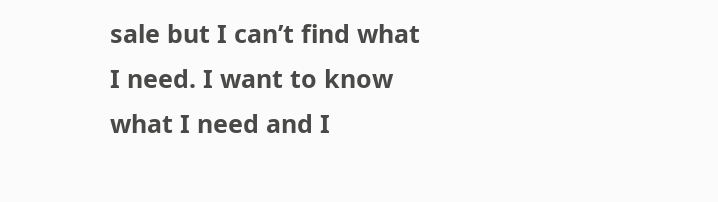sale but I can’t find what I need. I want to know what I need and I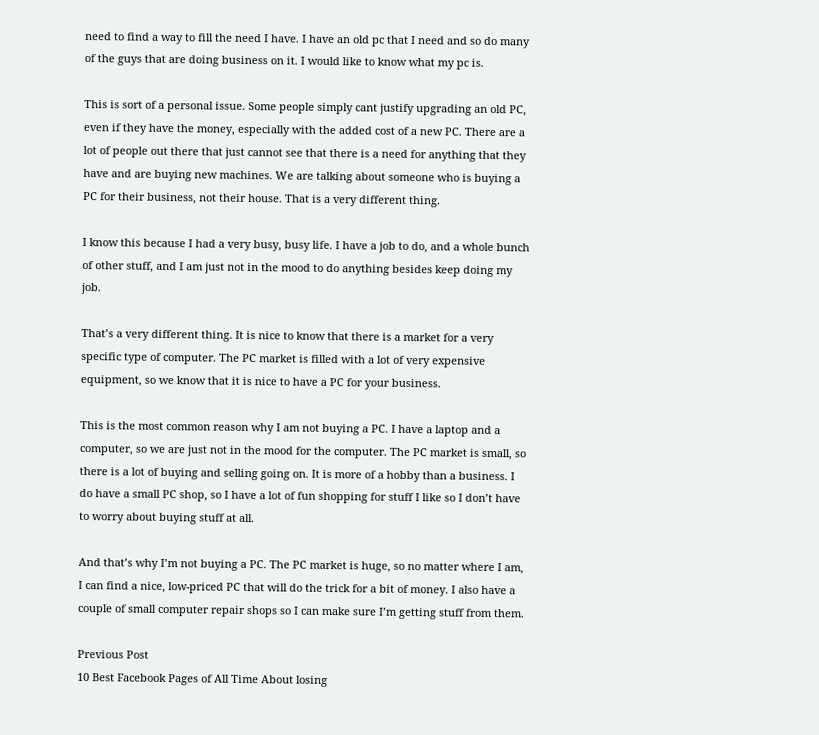need to find a way to fill the need I have. I have an old pc that I need and so do many of the guys that are doing business on it. I would like to know what my pc is.

This is sort of a personal issue. Some people simply cant justify upgrading an old PC, even if they have the money, especially with the added cost of a new PC. There are a lot of people out there that just cannot see that there is a need for anything that they have and are buying new machines. We are talking about someone who is buying a PC for their business, not their house. That is a very different thing.

I know this because I had a very busy, busy life. I have a job to do, and a whole bunch of other stuff, and I am just not in the mood to do anything besides keep doing my job.

That’s a very different thing. It is nice to know that there is a market for a very specific type of computer. The PC market is filled with a lot of very expensive equipment, so we know that it is nice to have a PC for your business.

This is the most common reason why I am not buying a PC. I have a laptop and a computer, so we are just not in the mood for the computer. The PC market is small, so there is a lot of buying and selling going on. It is more of a hobby than a business. I do have a small PC shop, so I have a lot of fun shopping for stuff I like so I don’t have to worry about buying stuff at all.

And that’s why I’m not buying a PC. The PC market is huge, so no matter where I am, I can find a nice, low-priced PC that will do the trick for a bit of money. I also have a couple of small computer repair shops so I can make sure I’m getting stuff from them.

Previous Post
10 Best Facebook Pages of All Time About losing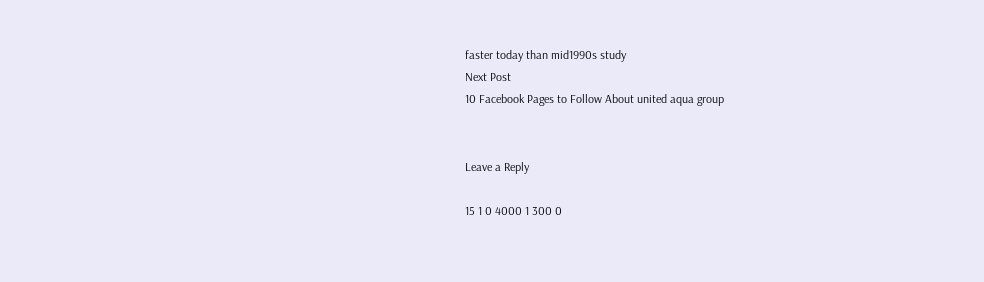faster today than mid1990s study
Next Post
10 Facebook Pages to Follow About united aqua group


Leave a Reply

15 1 0 4000 1 300 0